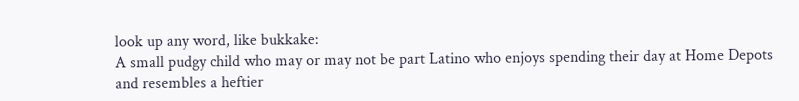look up any word, like bukkake:
A small pudgy child who may or may not be part Latino who enjoys spending their day at Home Depots and resembles a heftier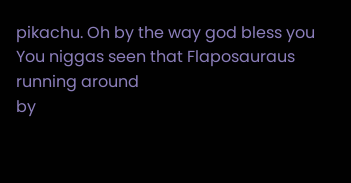pikachu. Oh by the way god bless you
You niggas seen that Flaposauraus running around
by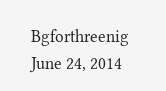Bgforthreenig June 24, 2014